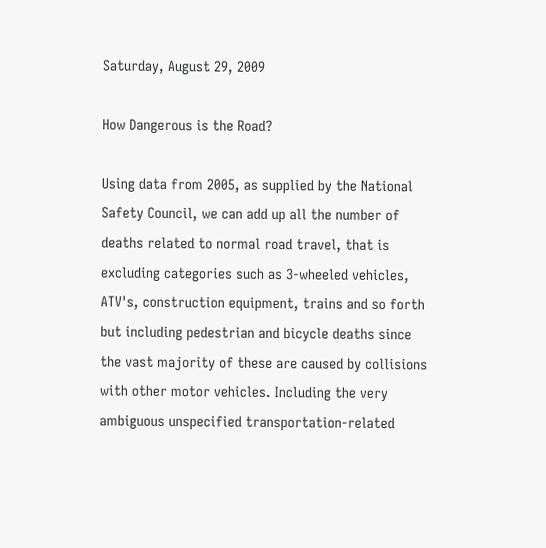Saturday, August 29, 2009

How Dangerous is the Road?

Using data from 2005, as supplied by the National Safety Council, we can add up all the number of deaths related to normal road travel, that is excluding categories such as 3-wheeled vehicles, ATV's, construction equipment, trains and so forth but including pedestrian and bicycle deaths since the vast majority of these are caused by collisions with other motor vehicles. Including the very ambiguous unspecified transportation-related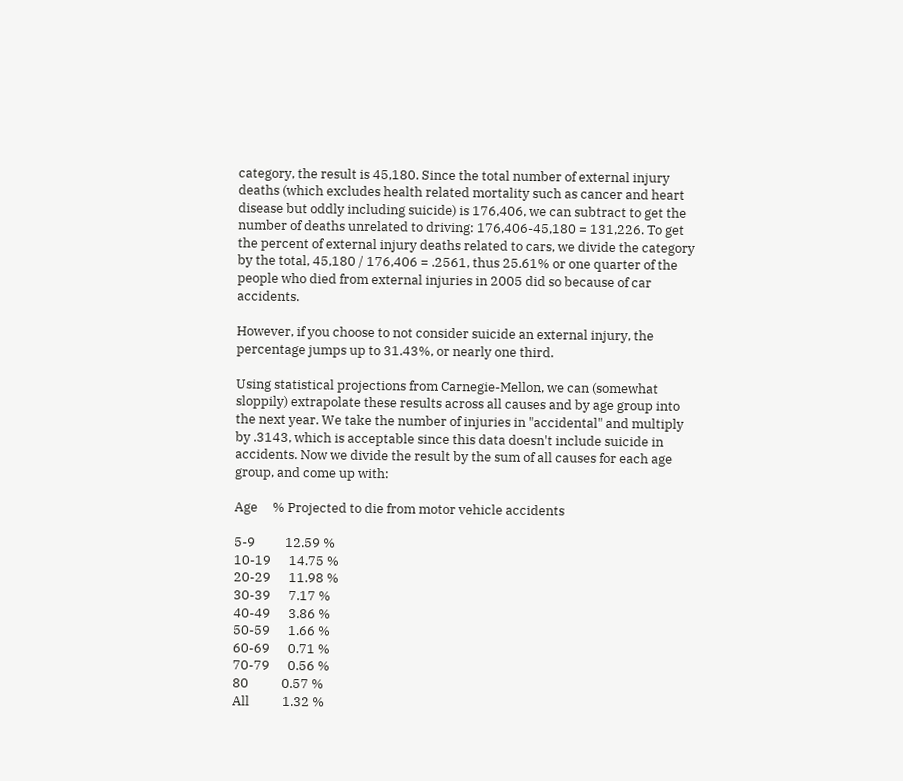category, the result is 45,180. Since the total number of external injury deaths (which excludes health related mortality such as cancer and heart disease but oddly including suicide) is 176,406, we can subtract to get the number of deaths unrelated to driving: 176,406-45,180 = 131,226. To get the percent of external injury deaths related to cars, we divide the category by the total, 45,180 / 176,406 = .2561, thus 25.61% or one quarter of the people who died from external injuries in 2005 did so because of car accidents.

However, if you choose to not consider suicide an external injury, the percentage jumps up to 31.43%, or nearly one third.

Using statistical projections from Carnegie-Mellon, we can (somewhat sloppily) extrapolate these results across all causes and by age group into the next year. We take the number of injuries in "accidental" and multiply by .3143, which is acceptable since this data doesn't include suicide in accidents. Now we divide the result by the sum of all causes for each age group, and come up with:

Age     % Projected to die from motor vehicle accidents

5-9          12.59 %
10-19      14.75 %
20-29      11.98 %
30-39      7.17 %
40-49      3.86 %
50-59      1.66 %
60-69      0.71 %
70-79      0.56 %
80           0.57 %
All           1.32 %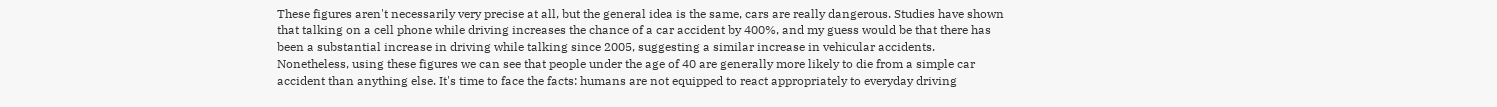These figures aren't necessarily very precise at all, but the general idea is the same, cars are really dangerous. Studies have shown that talking on a cell phone while driving increases the chance of a car accident by 400%, and my guess would be that there has been a substantial increase in driving while talking since 2005, suggesting a similar increase in vehicular accidents. Nonetheless, using these figures we can see that people under the age of 40 are generally more likely to die from a simple car accident than anything else. It's time to face the facts: humans are not equipped to react appropriately to everyday driving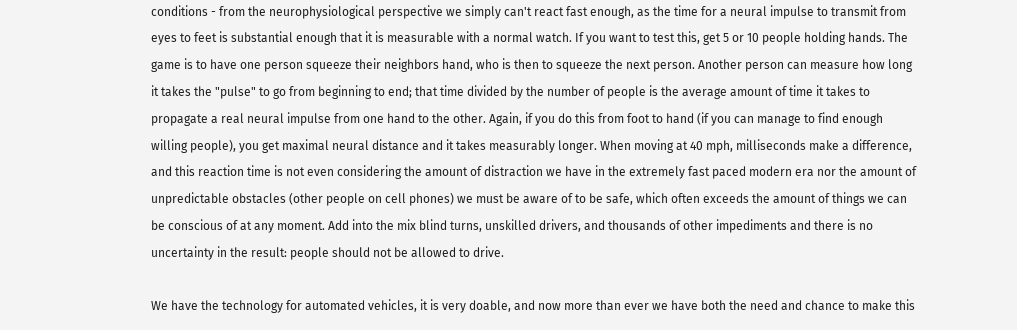conditions - from the neurophysiological perspective we simply can't react fast enough, as the time for a neural impulse to transmit from eyes to feet is substantial enough that it is measurable with a normal watch. If you want to test this, get 5 or 10 people holding hands. The game is to have one person squeeze their neighbors hand, who is then to squeeze the next person. Another person can measure how long it takes the "pulse" to go from beginning to end; that time divided by the number of people is the average amount of time it takes to propagate a real neural impulse from one hand to the other. Again, if you do this from foot to hand (if you can manage to find enough willing people), you get maximal neural distance and it takes measurably longer. When moving at 40 mph, milliseconds make a difference, and this reaction time is not even considering the amount of distraction we have in the extremely fast paced modern era nor the amount of unpredictable obstacles (other people on cell phones) we must be aware of to be safe, which often exceeds the amount of things we can be conscious of at any moment. Add into the mix blind turns, unskilled drivers, and thousands of other impediments and there is no uncertainty in the result: people should not be allowed to drive.

We have the technology for automated vehicles, it is very doable, and now more than ever we have both the need and chance to make this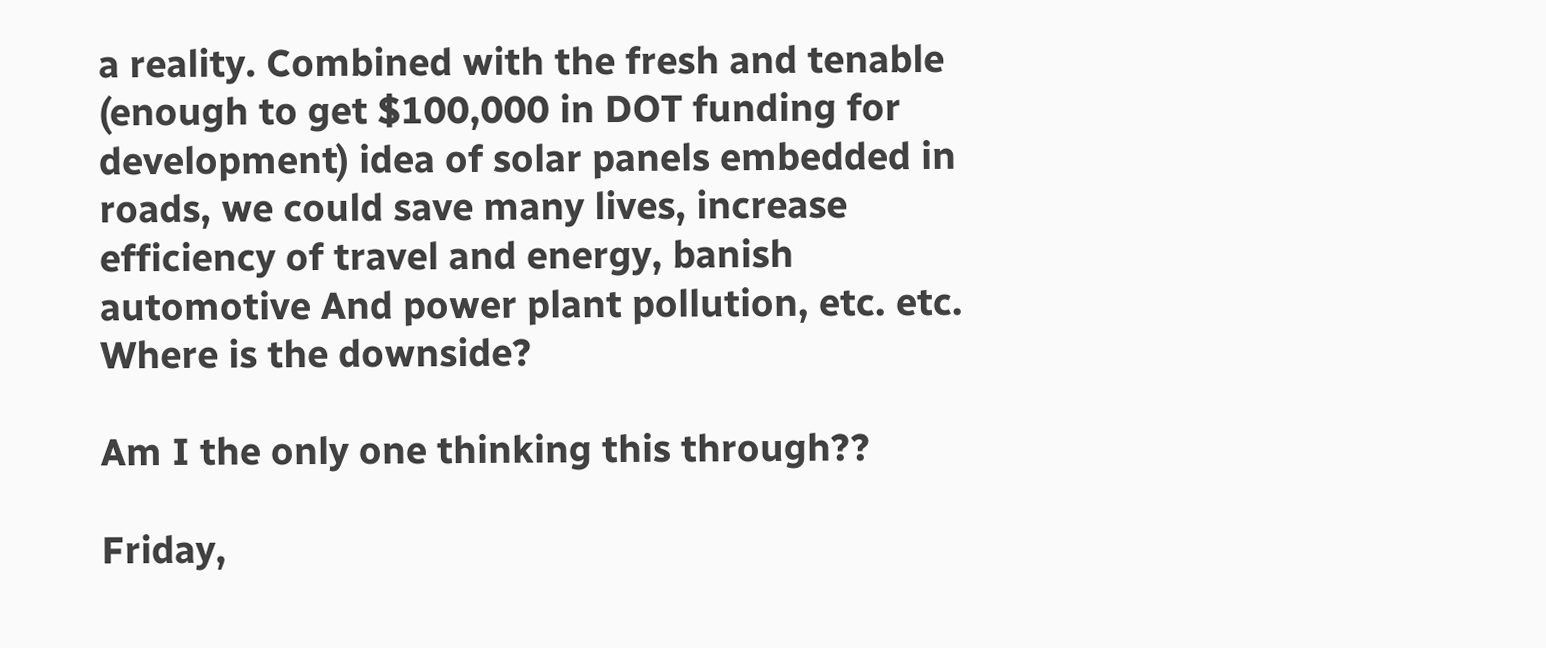a reality. Combined with the fresh and tenable (enough to get $100,000 in DOT funding for development) idea of solar panels embedded in roads, we could save many lives, increase efficiency of travel and energy, banish automotive And power plant pollution, etc. etc. Where is the downside?

Am I the only one thinking this through??

Friday,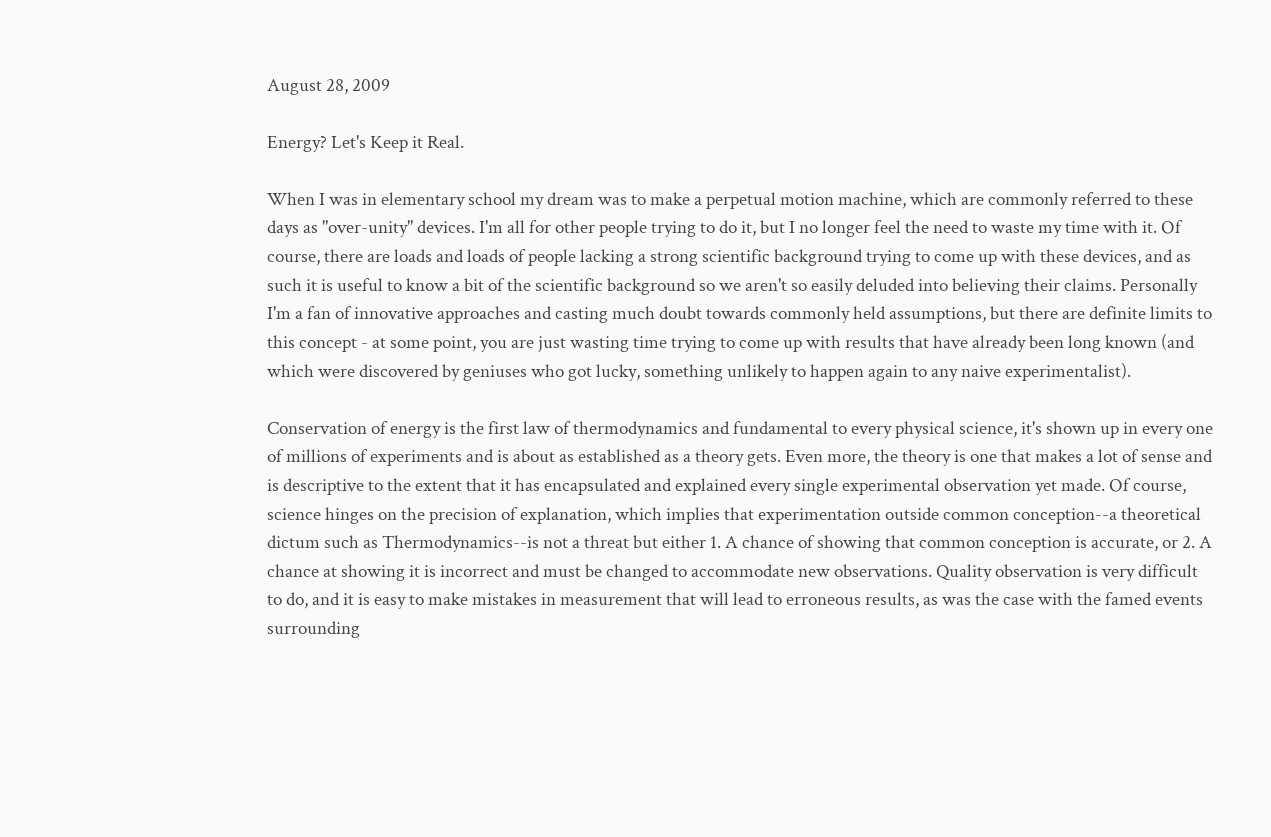August 28, 2009

Energy? Let's Keep it Real.

When I was in elementary school my dream was to make a perpetual motion machine, which are commonly referred to these days as "over-unity" devices. I'm all for other people trying to do it, but I no longer feel the need to waste my time with it. Of course, there are loads and loads of people lacking a strong scientific background trying to come up with these devices, and as such it is useful to know a bit of the scientific background so we aren't so easily deluded into believing their claims. Personally I'm a fan of innovative approaches and casting much doubt towards commonly held assumptions, but there are definite limits to this concept - at some point, you are just wasting time trying to come up with results that have already been long known (and which were discovered by geniuses who got lucky, something unlikely to happen again to any naive experimentalist).

Conservation of energy is the first law of thermodynamics and fundamental to every physical science, it's shown up in every one of millions of experiments and is about as established as a theory gets. Even more, the theory is one that makes a lot of sense and is descriptive to the extent that it has encapsulated and explained every single experimental observation yet made. Of course, science hinges on the precision of explanation, which implies that experimentation outside common conception--a theoretical dictum such as Thermodynamics--is not a threat but either 1. A chance of showing that common conception is accurate, or 2. A chance at showing it is incorrect and must be changed to accommodate new observations. Quality observation is very difficult to do, and it is easy to make mistakes in measurement that will lead to erroneous results, as was the case with the famed events surrounding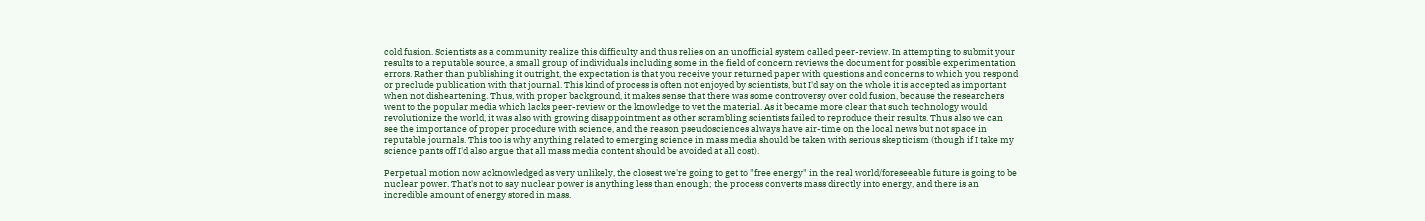cold fusion. Scientists as a community realize this difficulty and thus relies on an unofficial system called peer-review. In attempting to submit your results to a reputable source, a small group of individuals including some in the field of concern reviews the document for possible experimentation errors. Rather than publishing it outright, the expectation is that you receive your returned paper with questions and concerns to which you respond or preclude publication with that journal. This kind of process is often not enjoyed by scientists, but I'd say on the whole it is accepted as important when not disheartening. Thus, with proper background, it makes sense that there was some controversy over cold fusion, because the researchers went to the popular media which lacks peer-review or the knowledge to vet the material. As it became more clear that such technology would revolutionize the world, it was also with growing disappointment as other scrambling scientists failed to reproduce their results. Thus also we can see the importance of proper procedure with science, and the reason pseudosciences always have air-time on the local news but not space in reputable journals. This too is why anything related to emerging science in mass media should be taken with serious skepticism (though if I take my science pants off I'd also argue that all mass media content should be avoided at all cost).

Perpetual motion now acknowledged as very unlikely, the closest we're going to get to "free energy" in the real world/foreseeable future is going to be nuclear power. That's not to say nuclear power is anything less than enough; the process converts mass directly into energy, and there is an incredible amount of energy stored in mass.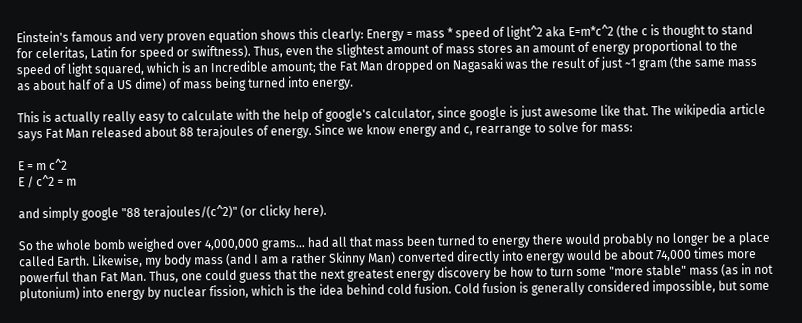Einstein's famous and very proven equation shows this clearly: Energy = mass * speed of light^2 aka E=m*c^2 (the c is thought to stand for celeritas, Latin for speed or swiftness). Thus, even the slightest amount of mass stores an amount of energy proportional to the speed of light squared, which is an Incredible amount; the Fat Man dropped on Nagasaki was the result of just ~1 gram (the same mass as about half of a US dime) of mass being turned into energy.

This is actually really easy to calculate with the help of google's calculator, since google is just awesome like that. The wikipedia article says Fat Man released about 88 terajoules of energy. Since we know energy and c, rearrange to solve for mass:

E = m c^2
E / c^2 = m

and simply google "88 terajoules/(c^2)" (or clicky here).

So the whole bomb weighed over 4,000,000 grams... had all that mass been turned to energy there would probably no longer be a place called Earth. Likewise, my body mass (and I am a rather Skinny Man) converted directly into energy would be about 74,000 times more powerful than Fat Man. Thus, one could guess that the next greatest energy discovery be how to turn some "more stable" mass (as in not plutonium) into energy by nuclear fission, which is the idea behind cold fusion. Cold fusion is generally considered impossible, but some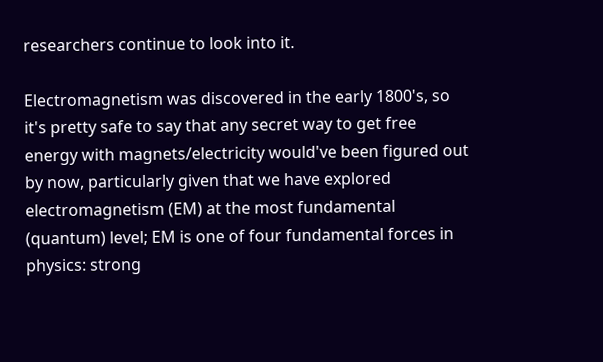researchers continue to look into it.

Electromagnetism was discovered in the early 1800's, so it's pretty safe to say that any secret way to get free energy with magnets/electricity would've been figured out by now, particularly given that we have explored electromagnetism (EM) at the most fundamental (quantum) level; EM is one of four fundamental forces in physics: strong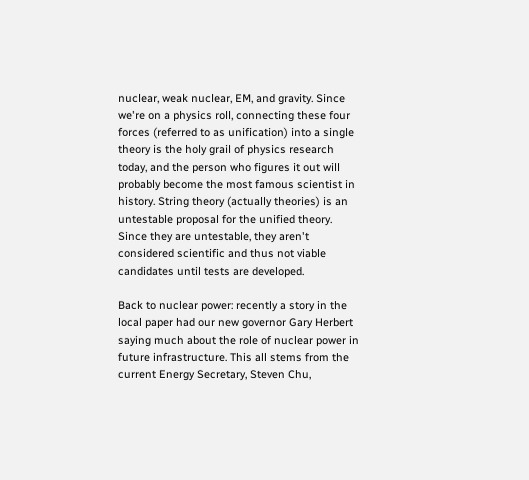nuclear, weak nuclear, EM, and gravity. Since we're on a physics roll, connecting these four forces (referred to as unification) into a single theory is the holy grail of physics research today, and the person who figures it out will probably become the most famous scientist in history. String theory (actually theories) is an untestable proposal for the unified theory. Since they are untestable, they aren't considered scientific and thus not viable candidates until tests are developed.

Back to nuclear power: recently a story in the local paper had our new governor Gary Herbert saying much about the role of nuclear power in future infrastructure. This all stems from the current Energy Secretary, Steven Chu,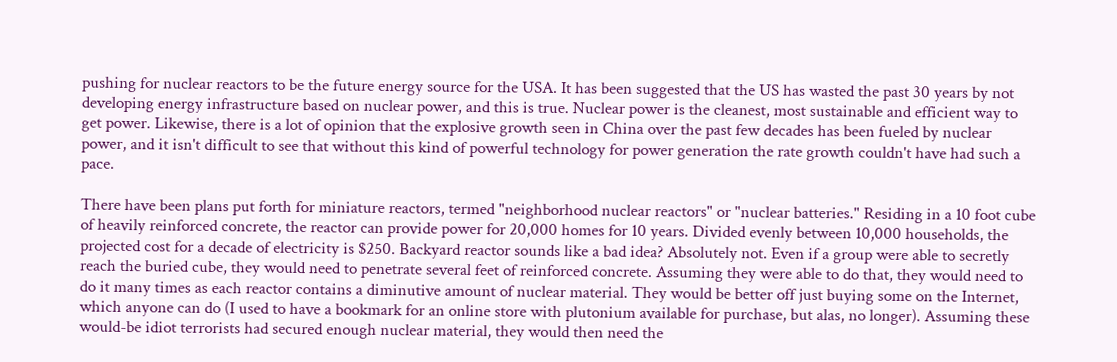pushing for nuclear reactors to be the future energy source for the USA. It has been suggested that the US has wasted the past 30 years by not developing energy infrastructure based on nuclear power, and this is true. Nuclear power is the cleanest, most sustainable and efficient way to get power. Likewise, there is a lot of opinion that the explosive growth seen in China over the past few decades has been fueled by nuclear power, and it isn't difficult to see that without this kind of powerful technology for power generation the rate growth couldn't have had such a pace.

There have been plans put forth for miniature reactors, termed "neighborhood nuclear reactors" or "nuclear batteries." Residing in a 10 foot cube of heavily reinforced concrete, the reactor can provide power for 20,000 homes for 10 years. Divided evenly between 10,000 households, the projected cost for a decade of electricity is $250. Backyard reactor sounds like a bad idea? Absolutely not. Even if a group were able to secretly reach the buried cube, they would need to penetrate several feet of reinforced concrete. Assuming they were able to do that, they would need to do it many times as each reactor contains a diminutive amount of nuclear material. They would be better off just buying some on the Internet, which anyone can do (I used to have a bookmark for an online store with plutonium available for purchase, but alas, no longer). Assuming these would-be idiot terrorists had secured enough nuclear material, they would then need the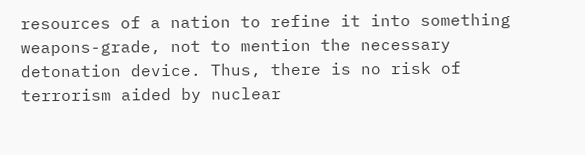resources of a nation to refine it into something weapons-grade, not to mention the necessary detonation device. Thus, there is no risk of terrorism aided by nuclear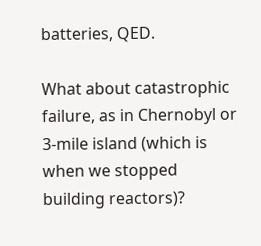batteries, QED.

What about catastrophic failure, as in Chernobyl or 3-mile island (which is when we stopped building reactors)?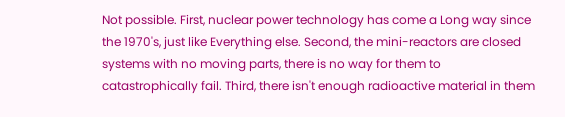Not possible. First, nuclear power technology has come a Long way since the 1970's, just like Everything else. Second, the mini-reactors are closed systems with no moving parts, there is no way for them to catastrophically fail. Third, there isn't enough radioactive material in them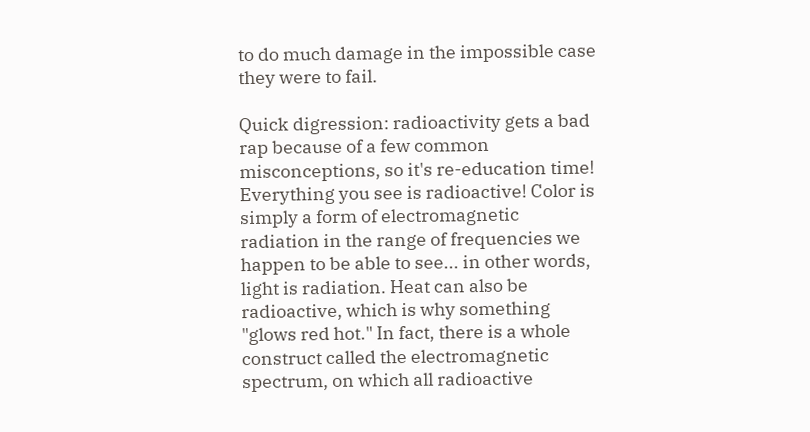to do much damage in the impossible case they were to fail.

Quick digression: radioactivity gets a bad rap because of a few common misconceptions, so it's re-education time! Everything you see is radioactive! Color is simply a form of electromagnetic radiation in the range of frequencies we happen to be able to see... in other words, light is radiation. Heat can also be radioactive, which is why something "glows red hot." In fact, there is a whole construct called the electromagnetic spectrum, on which all radioactive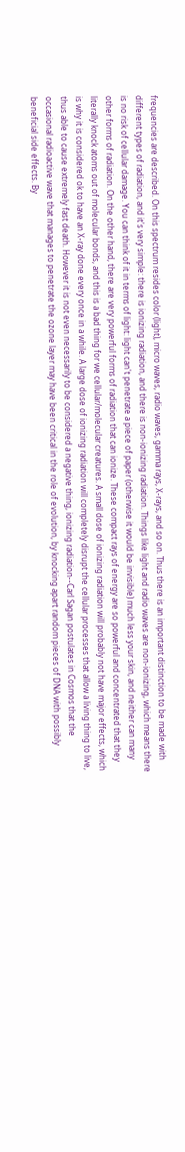frequencies are described. On this spectrum resides color (light), micro waves, radio waves, gamma rays, X-rays, and so on. Thus there is an important distinction to be made with different types of radiation, and it's very simple: there is ionizing radiation, and there is non-ionizing radiation. Things like light and radio waves are non-ionizing, which means there is no risk of cellular damage. You can think of it in terms of light: light can't penetrate a piece of paper (otherwise it would be invisible) much less your skin, and neither can many other forms of radiation. On the other hand, there are very powerful forms of radiation that can ionize. These compact rays of energy are so powerful and concentrated that they literally knock atoms out of molecular bonds, and this is a bad thing for we cellular/molecular creatures. A small dose of ionizing radiation will probably not have major effects, which is why it is considered ok to have an X-ray done every once in a while. A large dose of ionizing radiation will completely disrupt the cellular processes that allow a living thing to live, thus able to cause extremely fast death. However it is not even necessarily to be considered a negative thing, ionizing radiation--Carl Sagan postulates in Cosmos that the occasional radioactive wave that manages to penetrate the ozone layer may have been critical in the role of evolution, by knocking apart random pieces of DNA with possibly beneficial side effects. By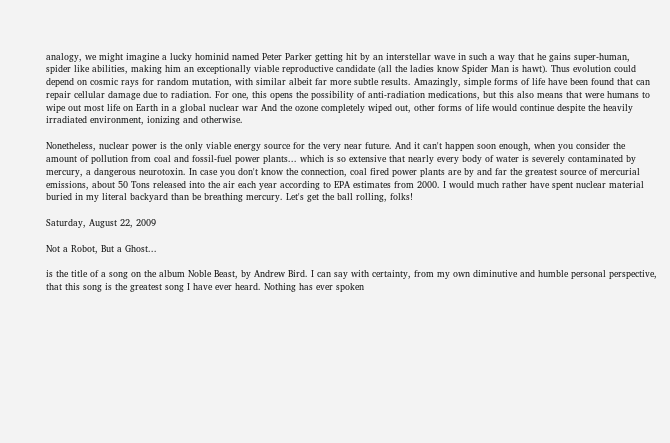analogy, we might imagine a lucky hominid named Peter Parker getting hit by an interstellar wave in such a way that he gains super-human, spider like abilities, making him an exceptionally viable reproductive candidate (all the ladies know Spider Man is hawt). Thus evolution could depend on cosmic rays for random mutation, with similar albeit far more subtle results. Amazingly, simple forms of life have been found that can repair cellular damage due to radiation. For one, this opens the possibility of anti-radiation medications, but this also means that were humans to wipe out most life on Earth in a global nuclear war And the ozone completely wiped out, other forms of life would continue despite the heavily irradiated environment, ionizing and otherwise.

Nonetheless, nuclear power is the only viable energy source for the very near future. And it can't happen soon enough, when you consider the amount of pollution from coal and fossil-fuel power plants... which is so extensive that nearly every body of water is severely contaminated by mercury, a dangerous neurotoxin. In case you don't know the connection, coal fired power plants are by and far the greatest source of mercurial emissions, about 50 Tons released into the air each year according to EPA estimates from 2000. I would much rather have spent nuclear material buried in my literal backyard than be breathing mercury. Let's get the ball rolling, folks!

Saturday, August 22, 2009

Not a Robot, But a Ghost...

is the title of a song on the album Noble Beast, by Andrew Bird. I can say with certainty, from my own diminutive and humble personal perspective, that this song is the greatest song I have ever heard. Nothing has ever spoken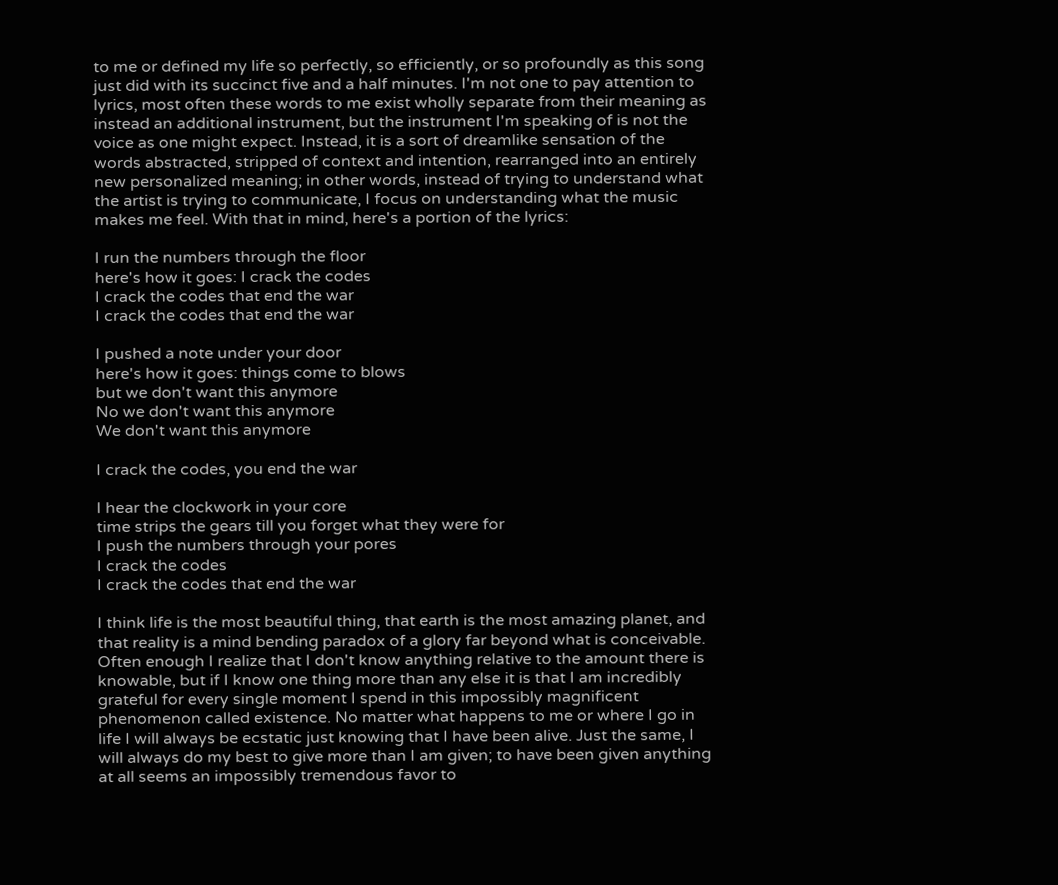to me or defined my life so perfectly, so efficiently, or so profoundly as this song just did with its succinct five and a half minutes. I'm not one to pay attention to lyrics, most often these words to me exist wholly separate from their meaning as instead an additional instrument, but the instrument I'm speaking of is not the voice as one might expect. Instead, it is a sort of dreamlike sensation of the words abstracted, stripped of context and intention, rearranged into an entirely new personalized meaning; in other words, instead of trying to understand what the artist is trying to communicate, I focus on understanding what the music makes me feel. With that in mind, here's a portion of the lyrics:

I run the numbers through the floor
here's how it goes: I crack the codes
I crack the codes that end the war
I crack the codes that end the war

I pushed a note under your door
here's how it goes: things come to blows
but we don't want this anymore
No we don't want this anymore
We don't want this anymore

I crack the codes, you end the war

I hear the clockwork in your core
time strips the gears till you forget what they were for
I push the numbers through your pores
I crack the codes
I crack the codes that end the war

I think life is the most beautiful thing, that earth is the most amazing planet, and that reality is a mind bending paradox of a glory far beyond what is conceivable. Often enough I realize that I don't know anything relative to the amount there is knowable, but if I know one thing more than any else it is that I am incredibly grateful for every single moment I spend in this impossibly magnificent phenomenon called existence. No matter what happens to me or where I go in life I will always be ecstatic just knowing that I have been alive. Just the same, I will always do my best to give more than I am given; to have been given anything at all seems an impossibly tremendous favor to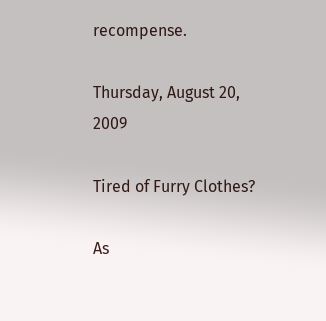recompense.

Thursday, August 20, 2009

Tired of Furry Clothes?

As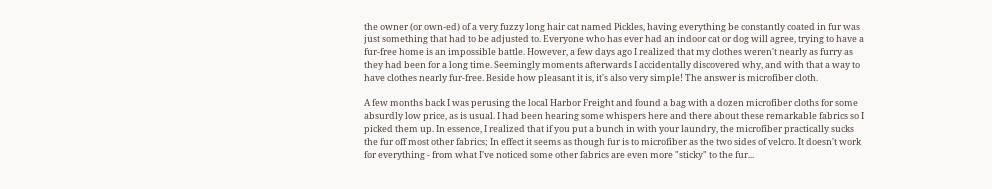the owner (or own-ed) of a very fuzzy long hair cat named Pickles, having everything be constantly coated in fur was just something that had to be adjusted to. Everyone who has ever had an indoor cat or dog will agree, trying to have a fur-free home is an impossible battle. However, a few days ago I realized that my clothes weren't nearly as furry as they had been for a long time. Seemingly moments afterwards I accidentally discovered why, and with that a way to have clothes nearly fur-free. Beside how pleasant it is, it's also very simple! The answer is microfiber cloth.

A few months back I was perusing the local Harbor Freight and found a bag with a dozen microfiber cloths for some absurdly low price, as is usual. I had been hearing some whispers here and there about these remarkable fabrics so I picked them up. In essence, I realized that if you put a bunch in with your laundry, the microfiber practically sucks the fur off most other fabrics; In effect it seems as though fur is to microfiber as the two sides of velcro. It doesn't work for everything - from what I've noticed some other fabrics are even more "sticky" to the fur...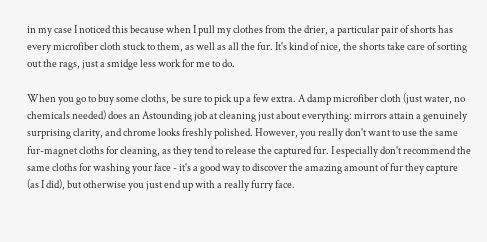in my case I noticed this because when I pull my clothes from the drier, a particular pair of shorts has every microfiber cloth stuck to them, as well as all the fur. It's kind of nice, the shorts take care of sorting out the rags, just a smidge less work for me to do.

When you go to buy some cloths, be sure to pick up a few extra. A damp microfiber cloth (just water, no chemicals needed) does an Astounding job at cleaning just about everything: mirrors attain a genuinely surprising clarity, and chrome looks freshly polished. However, you really don't want to use the same fur-magnet cloths for cleaning, as they tend to release the captured fur. I especially don't recommend the same cloths for washing your face - it's a good way to discover the amazing amount of fur they capture (as I did), but otherwise you just end up with a really furry face.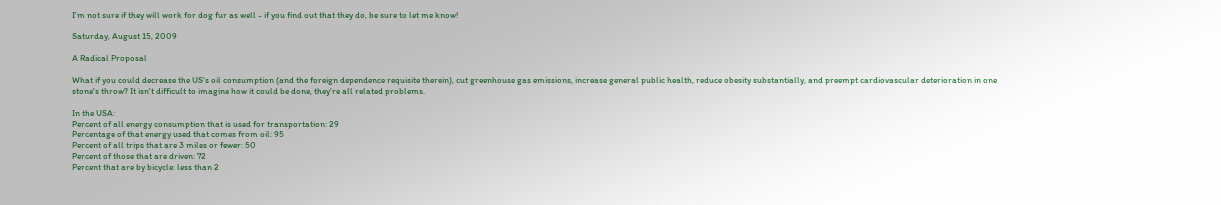I'm not sure if they will work for dog fur as well - if you find out that they do, be sure to let me know!

Saturday, August 15, 2009

A Radical Proposal

What if you could decrease the US's oil consumption (and the foreign dependence requisite therein), cut greenhouse gas emissions, increase general public health, reduce obesity substantially, and preempt cardiovascular deterioration in one stone's throw? It isn't difficult to imagine how it could be done, they're all related problems.

In the USA:
Percent of all energy consumption that is used for transportation: 29
Percentage of that energy used that comes from oil: 95
Percent of all trips that are 3 miles or fewer: 50
Percent of those that are driven: 72
Percent that are by bicycle: less than 2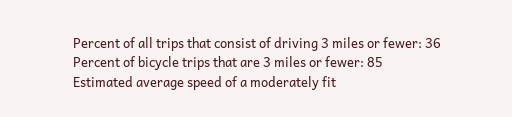Percent of all trips that consist of driving 3 miles or fewer: 36
Percent of bicycle trips that are 3 miles or fewer: 85
Estimated average speed of a moderately fit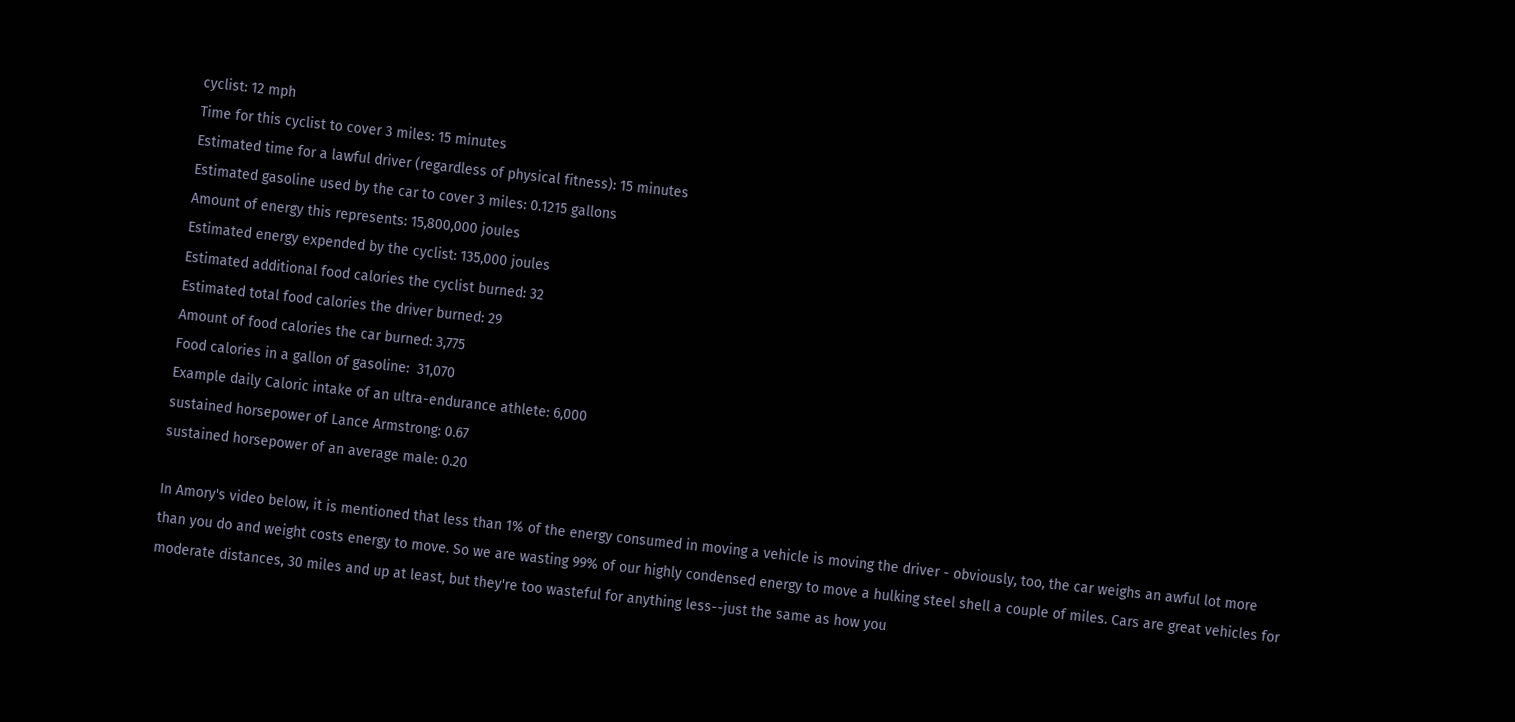cyclist: 12 mph
Time for this cyclist to cover 3 miles: 15 minutes
Estimated time for a lawful driver (regardless of physical fitness): 15 minutes
Estimated gasoline used by the car to cover 3 miles: 0.1215 gallons
Amount of energy this represents: 15,800,000 joules
Estimated energy expended by the cyclist: 135,000 joules
Estimated additional food calories the cyclist burned: 32
Estimated total food calories the driver burned: 29
Amount of food calories the car burned: 3,775
Food calories in a gallon of gasoline:  31,070
Example daily Caloric intake of an ultra-endurance athlete: 6,000
sustained horsepower of Lance Armstrong: 0.67
sustained horsepower of an average male: 0.20

In Amory's video below, it is mentioned that less than 1% of the energy consumed in moving a vehicle is moving the driver - obviously, too, the car weighs an awful lot more than you do and weight costs energy to move. So we are wasting 99% of our highly condensed energy to move a hulking steel shell a couple of miles. Cars are great vehicles for moderate distances, 30 miles and up at least, but they're too wasteful for anything less--just the same as how you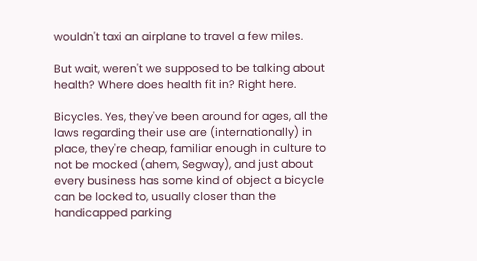wouldn't taxi an airplane to travel a few miles.

But wait, weren't we supposed to be talking about health? Where does health fit in? Right here.

Bicycles. Yes, they've been around for ages, all the laws regarding their use are (internationally) in place, they're cheap, familiar enough in culture to not be mocked (ahem, Segway), and just about every business has some kind of object a bicycle can be locked to, usually closer than the handicapped parking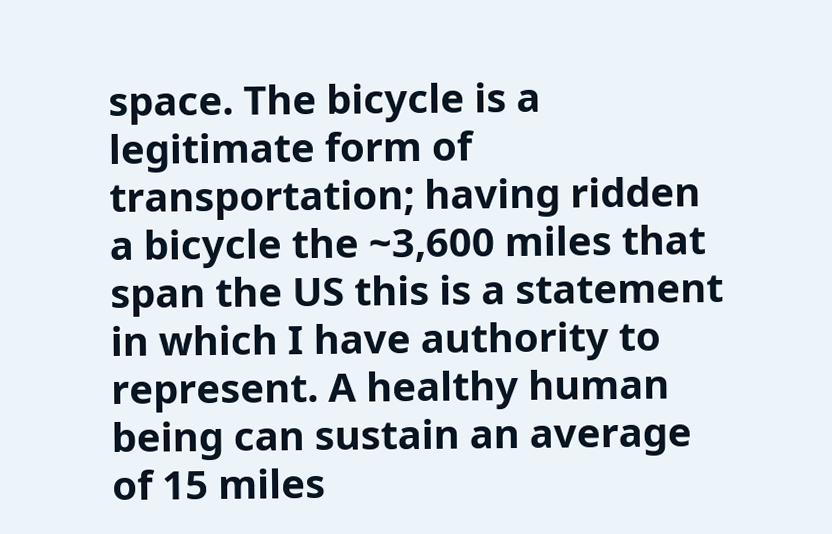space. The bicycle is a legitimate form of transportation; having ridden a bicycle the ~3,600 miles that span the US this is a statement in which I have authority to represent. A healthy human being can sustain an average of 15 miles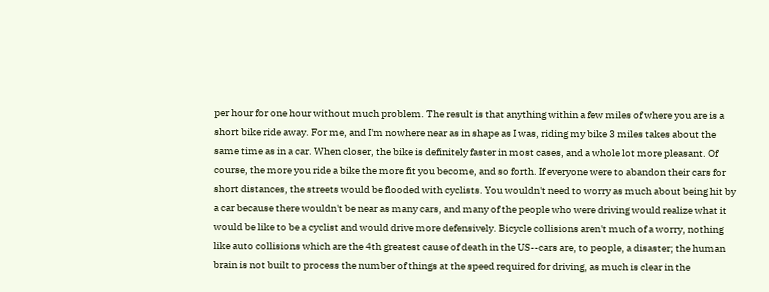per hour for one hour without much problem. The result is that anything within a few miles of where you are is a short bike ride away. For me, and I'm nowhere near as in shape as I was, riding my bike 3 miles takes about the same time as in a car. When closer, the bike is definitely faster in most cases, and a whole lot more pleasant. Of course, the more you ride a bike the more fit you become, and so forth. If everyone were to abandon their cars for short distances, the streets would be flooded with cyclists. You wouldn't need to worry as much about being hit by a car because there wouldn't be near as many cars, and many of the people who were driving would realize what it would be like to be a cyclist and would drive more defensively. Bicycle collisions aren't much of a worry, nothing like auto collisions which are the 4th greatest cause of death in the US--cars are, to people, a disaster; the human brain is not built to process the number of things at the speed required for driving, as much is clear in the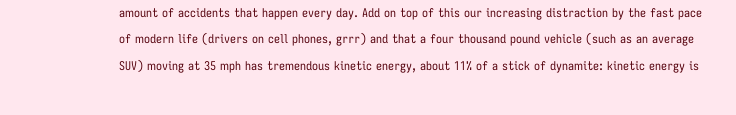amount of accidents that happen every day. Add on top of this our increasing distraction by the fast pace of modern life (drivers on cell phones, grrr) and that a four thousand pound vehicle (such as an average SUV) moving at 35 mph has tremendous kinetic energy, about 11% of a stick of dynamite: kinetic energy is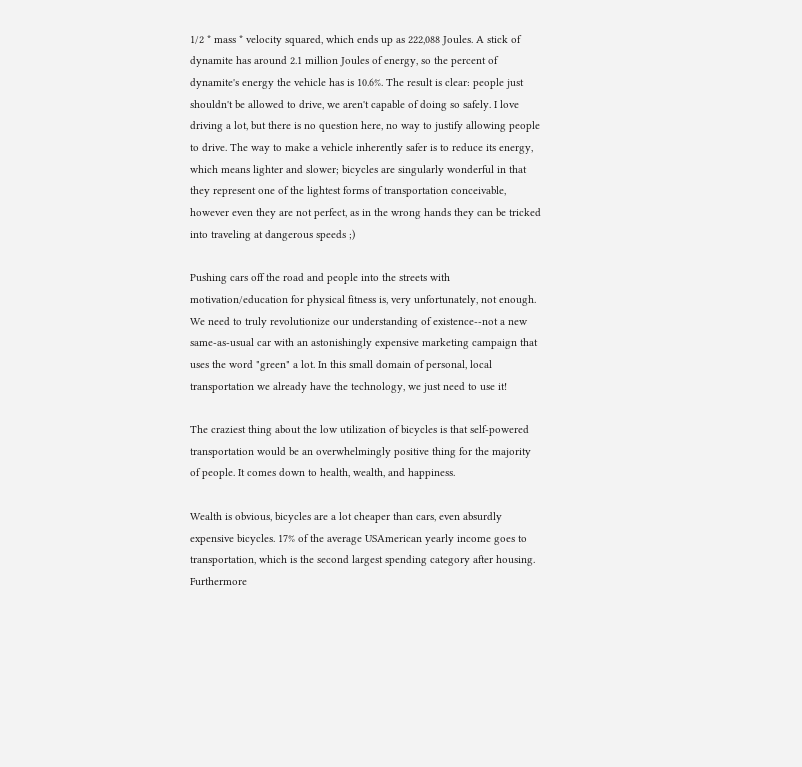1/2 * mass * velocity squared, which ends up as 222,088 Joules. A stick of dynamite has around 2.1 million Joules of energy, so the percent of dynamite's energy the vehicle has is 10.6%. The result is clear: people just shouldn't be allowed to drive, we aren't capable of doing so safely. I love driving a lot, but there is no question here, no way to justify allowing people to drive. The way to make a vehicle inherently safer is to reduce its energy, which means lighter and slower; bicycles are singularly wonderful in that they represent one of the lightest forms of transportation conceivable, however even they are not perfect, as in the wrong hands they can be tricked into traveling at dangerous speeds ;)

Pushing cars off the road and people into the streets with motivation/education for physical fitness is, very unfortunately, not enough. We need to truly revolutionize our understanding of existence--not a new same-as-usual car with an astonishingly expensive marketing campaign that uses the word "green" a lot. In this small domain of personal, local transportation we already have the technology, we just need to use it!

The craziest thing about the low utilization of bicycles is that self-powered transportation would be an overwhelmingly positive thing for the majority of people. It comes down to health, wealth, and happiness.

Wealth is obvious, bicycles are a lot cheaper than cars, even absurdly expensive bicycles. 17% of the average USAmerican yearly income goes to transportation, which is the second largest spending category after housing. Furthermore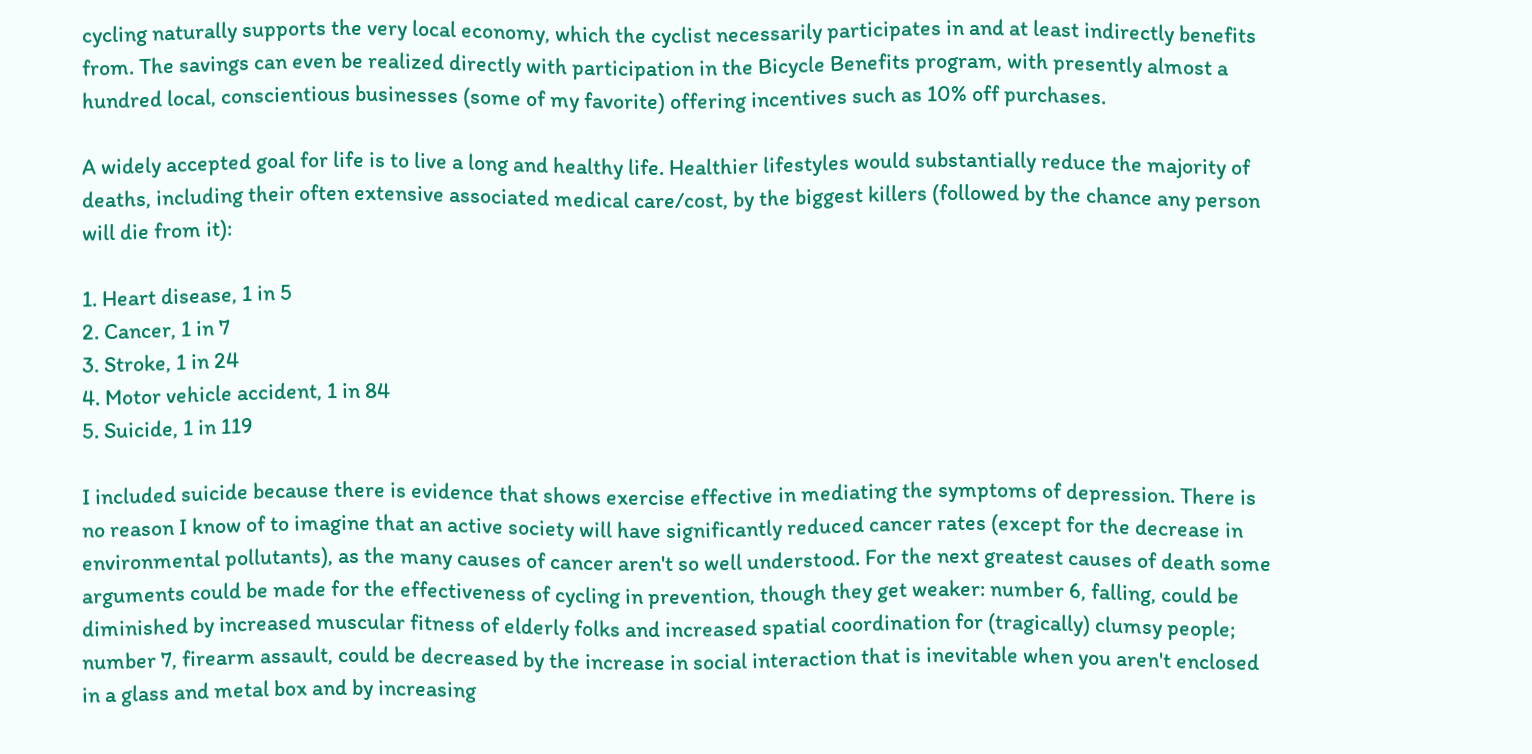cycling naturally supports the very local economy, which the cyclist necessarily participates in and at least indirectly benefits from. The savings can even be realized directly with participation in the Bicycle Benefits program, with presently almost a hundred local, conscientious businesses (some of my favorite) offering incentives such as 10% off purchases.

A widely accepted goal for life is to live a long and healthy life. Healthier lifestyles would substantially reduce the majority of deaths, including their often extensive associated medical care/cost, by the biggest killers (followed by the chance any person will die from it):

1. Heart disease, 1 in 5
2. Cancer, 1 in 7
3. Stroke, 1 in 24
4. Motor vehicle accident, 1 in 84
5. Suicide, 1 in 119

I included suicide because there is evidence that shows exercise effective in mediating the symptoms of depression. There is no reason I know of to imagine that an active society will have significantly reduced cancer rates (except for the decrease in environmental pollutants), as the many causes of cancer aren't so well understood. For the next greatest causes of death some arguments could be made for the effectiveness of cycling in prevention, though they get weaker: number 6, falling, could be diminished by increased muscular fitness of elderly folks and increased spatial coordination for (tragically) clumsy people; number 7, firearm assault, could be decreased by the increase in social interaction that is inevitable when you aren't enclosed in a glass and metal box and by increasing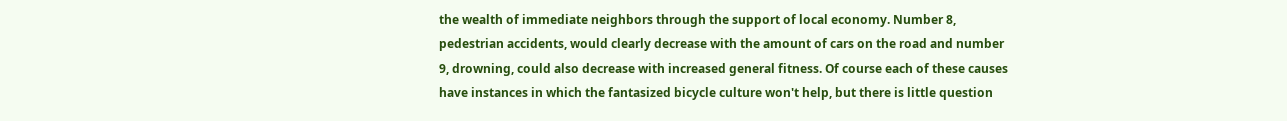the wealth of immediate neighbors through the support of local economy. Number 8, pedestrian accidents, would clearly decrease with the amount of cars on the road and number 9, drowning, could also decrease with increased general fitness. Of course each of these causes have instances in which the fantasized bicycle culture won't help, but there is little question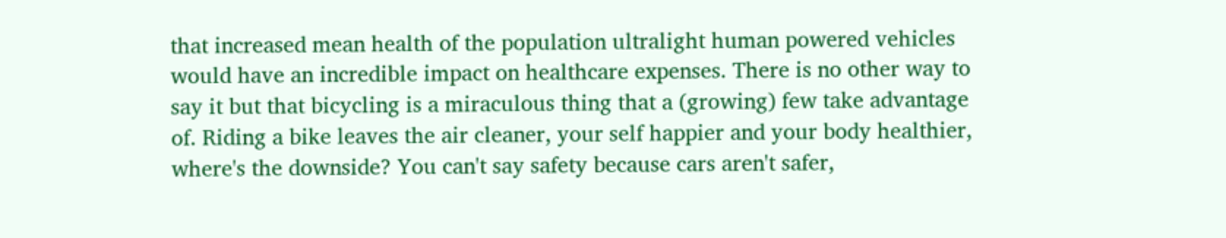that increased mean health of the population ultralight human powered vehicles would have an incredible impact on healthcare expenses. There is no other way to say it but that bicycling is a miraculous thing that a (growing) few take advantage of. Riding a bike leaves the air cleaner, your self happier and your body healthier, where's the downside? You can't say safety because cars aren't safer,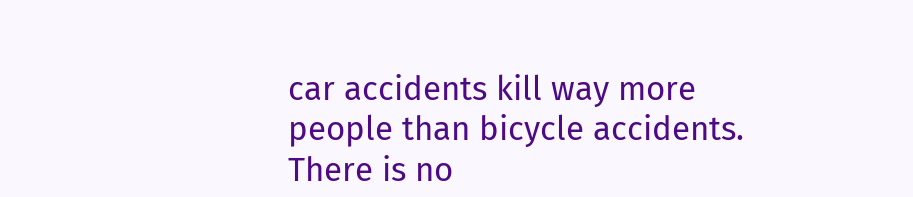car accidents kill way more people than bicycle accidents. There is no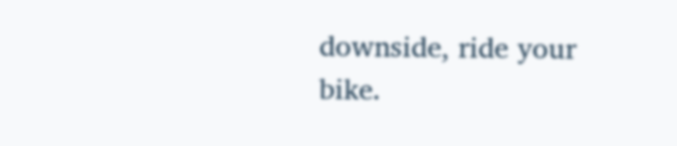downside, ride your bike.